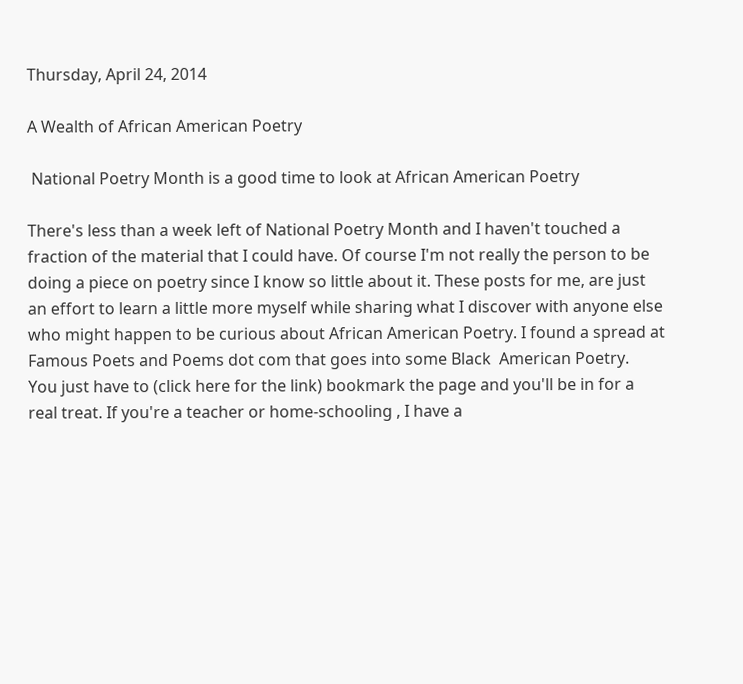Thursday, April 24, 2014

A Wealth of African American Poetry

 National Poetry Month is a good time to look at African American Poetry

There's less than a week left of National Poetry Month and I haven't touched a fraction of the material that I could have. Of course I'm not really the person to be doing a piece on poetry since I know so little about it. These posts for me, are just an effort to learn a little more myself while sharing what I discover with anyone else who might happen to be curious about African American Poetry. I found a spread at Famous Poets and Poems dot com that goes into some Black  American Poetry.
You just have to (click here for the link) bookmark the page and you'll be in for a real treat. If you're a teacher or home-schooling , I have a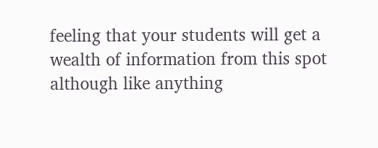feeling that your students will get a wealth of information from this spot although like anything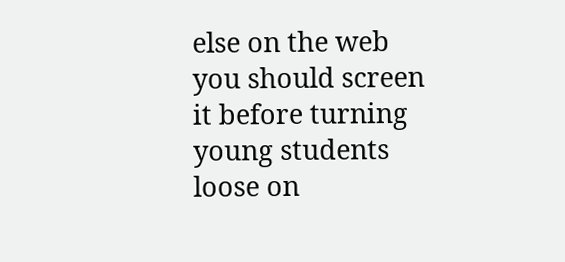else on the web you should screen it before turning young students loose on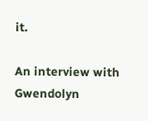it.

An interview with Gwendolyn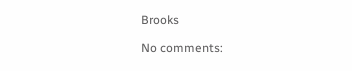Brooks

No comments: